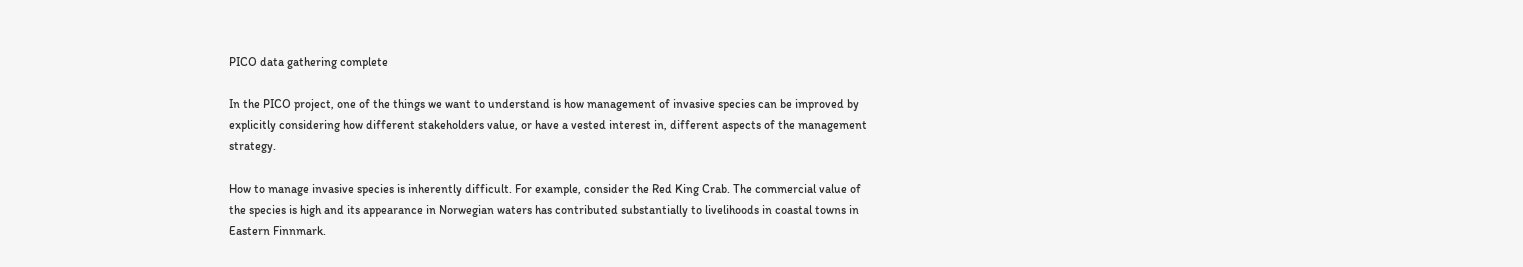PICO data gathering complete

In the PICO project, one of the things we want to understand is how management of invasive species can be improved by explicitly considering how different stakeholders value, or have a vested interest in, different aspects of the management strategy.

How to manage invasive species is inherently difficult. For example, consider the Red King Crab. The commercial value of the species is high and its appearance in Norwegian waters has contributed substantially to livelihoods in coastal towns in Eastern Finnmark.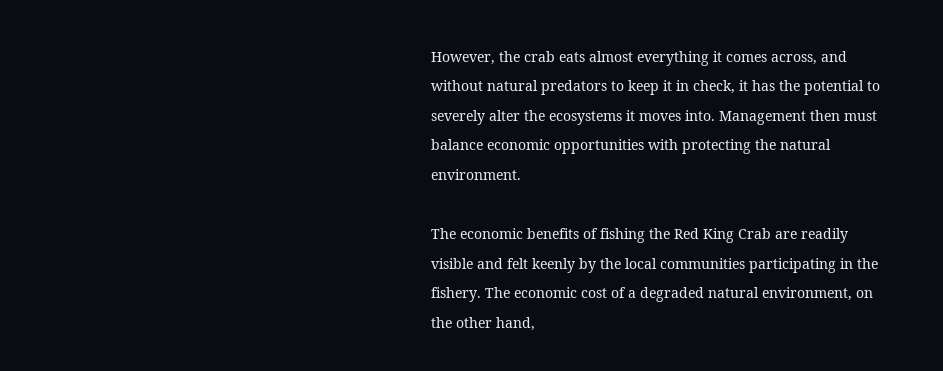However, the crab eats almost everything it comes across, and without natural predators to keep it in check, it has the potential to severely alter the ecosystems it moves into. Management then must balance economic opportunities with protecting the natural environment.

The economic benefits of fishing the Red King Crab are readily visible and felt keenly by the local communities participating in the fishery. The economic cost of a degraded natural environment, on the other hand,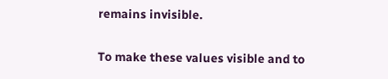remains invisible.

To make these values visible and to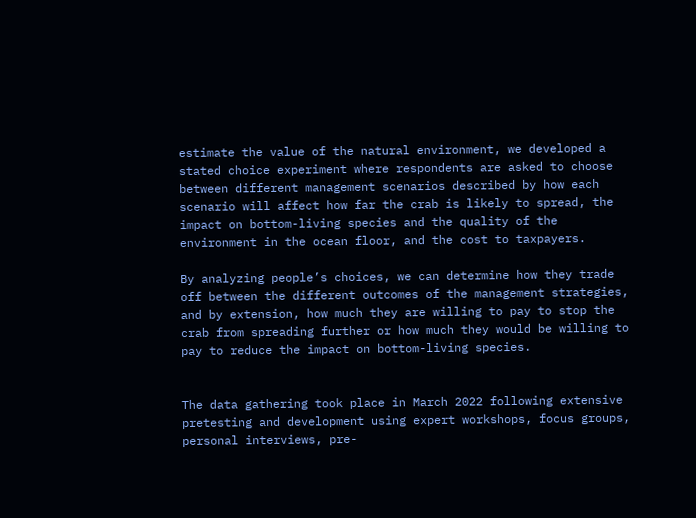estimate the value of the natural environment, we developed a stated choice experiment where respondents are asked to choose between different management scenarios described by how each scenario will affect how far the crab is likely to spread, the impact on bottom-living species and the quality of the environment in the ocean floor, and the cost to taxpayers.

By analyzing people’s choices, we can determine how they trade off between the different outcomes of the management strategies, and by extension, how much they are willing to pay to stop the crab from spreading further or how much they would be willing to pay to reduce the impact on bottom-living species.


The data gathering took place in March 2022 following extensive pretesting and development using expert workshops, focus groups, personal interviews, pre-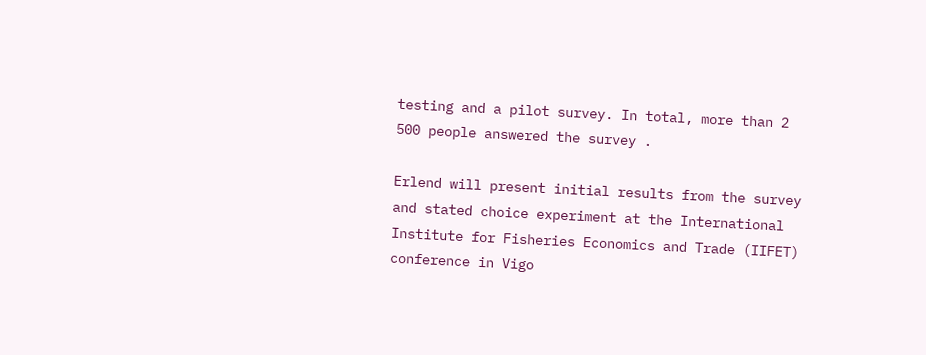testing and a pilot survey. In total, more than 2 500 people answered the survey .

Erlend will present initial results from the survey and stated choice experiment at the International Institute for Fisheries Economics and Trade (IIFET) conference in Vigo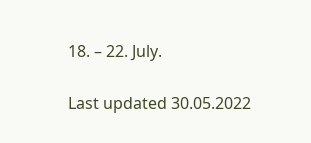18. – 22. July.

Last updated 30.05.2022